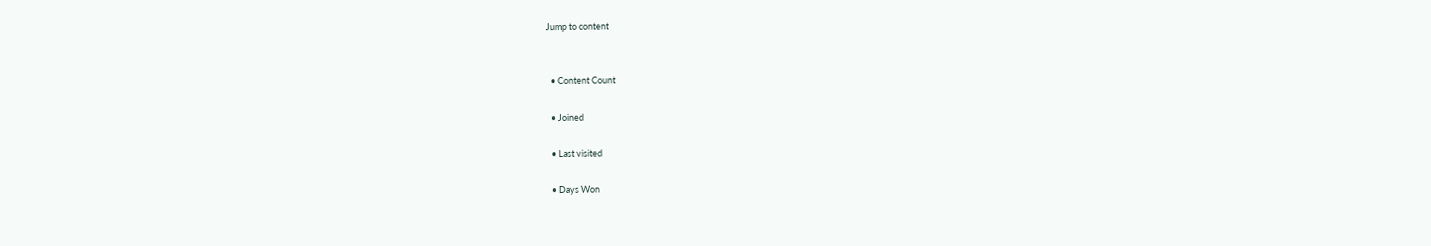Jump to content


  • Content Count

  • Joined

  • Last visited

  • Days Won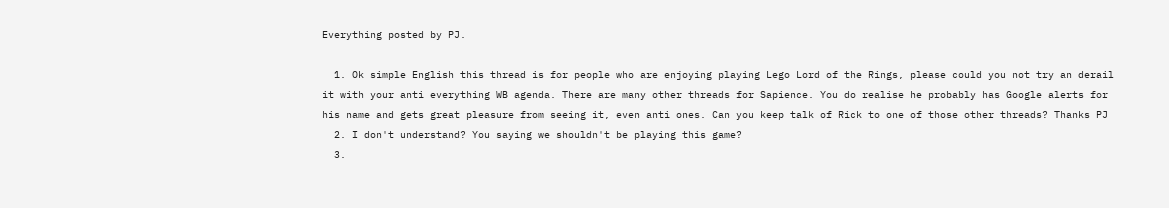Everything posted by PJ.

  1. Ok simple English this thread is for people who are enjoying playing Lego Lord of the Rings, please could you not try an derail it with your anti everything WB agenda. There are many other threads for Sapience. You do realise he probably has Google alerts for his name and gets great pleasure from seeing it, even anti ones. Can you keep talk of Rick to one of those other threads? Thanks PJ
  2. I don't understand? You saying we shouldn't be playing this game?
  3.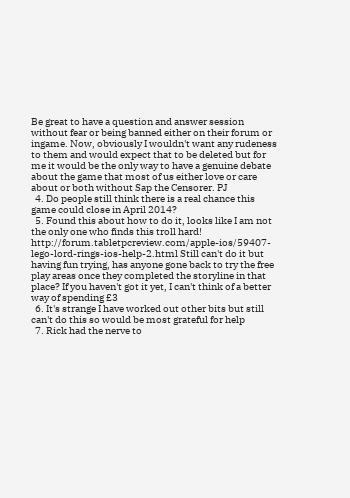Be great to have a question and answer session without fear or being banned either on their forum or ingame. Now, obviously I wouldn't want any rudeness to them and would expect that to be deleted but for me it would be the only way to have a genuine debate about the game that most of us either love or care about or both without Sap the Censorer. PJ
  4. Do people still think there is a real chance this game could close in April 2014?
  5. Found this about how to do it, looks like I am not the only one who finds this troll hard! http://forum.tabletpcreview.com/apple-ios/59407-lego-lord-rings-ios-help-2.html Still can't do it but having fun trying, has anyone gone back to try the free play areas once they completed the storyline in that place? If you haven't got it yet, I can't think of a better way of spending £3
  6. It's strange I have worked out other bits but still can't do this so would be most grateful for help
  7. Rick had the nerve to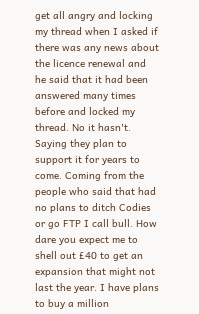get all angry and locking my thread when I asked if there was any news about the licence renewal and he said that it had been answered many times before and locked my thread. No it hasn't. Saying they plan to support it for years to come. Coming from the people who said that had no plans to ditch Codies or go FTP I call bull. How dare you expect me to shell out £40 to get an expansion that might not last the year. I have plans to buy a million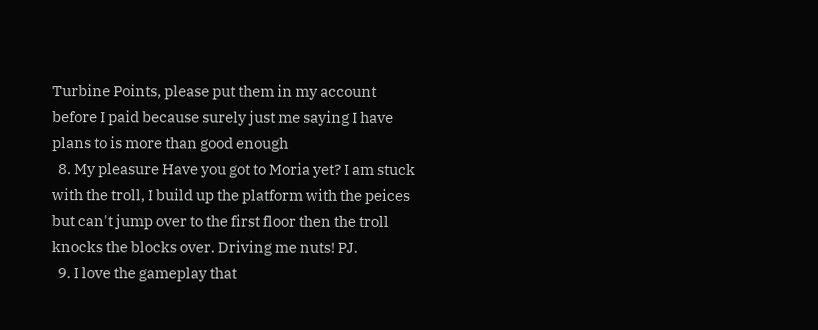Turbine Points, please put them in my account before I paid because surely just me saying I have plans to is more than good enough
  8. My pleasure Have you got to Moria yet? I am stuck with the troll, I build up the platform with the peices but can't jump over to the first floor then the troll knocks the blocks over. Driving me nuts! PJ.
  9. I love the gameplay that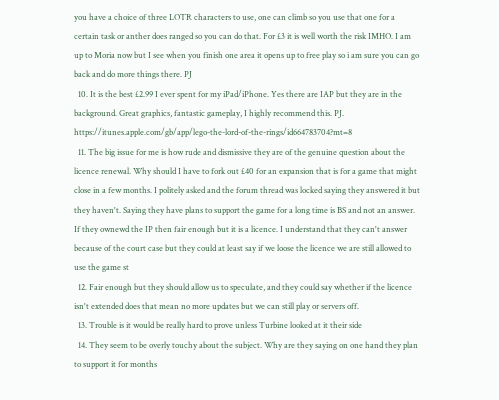you have a choice of three LOTR characters to use, one can climb so you use that one for a certain task or anther does ranged so you can do that. For £3 it is well worth the risk IMHO. I am up to Moria now but I see when you finish one area it opens up to free play so i am sure you can go back and do more things there. PJ
  10. It is the best £2.99 I ever spent for my iPad/iPhone. Yes there are IAP but they are in the background. Great graphics, fantastic gameplay, I highly recommend this. PJ. https://itunes.apple.com/gb/app/lego-the-lord-of-the-rings/id664783704?mt=8
  11. The big issue for me is how rude and dismissive they are of the genuine question about the licence renewal. Why should I have to fork out £40 for an expansion that is for a game that might close in a few months. I politely asked and the forum thread was locked saying they answered it but they haven't. Saying they have plans to support the game for a long time is BS and not an answer. If they ownewd the IP then fair enough but it is a licence. I understand that they can't answer because of the court case but they could at least say if we loose the licence we are still allowed to use the game st
  12. Fair enough but they should allow us to speculate, and they could say whether if the licence isn't extended does that mean no more updates but we can still play or servers off.
  13. Trouble is it would be really hard to prove unless Turbine looked at it their side
  14. They seem to be overly touchy about the subject. Why are they saying on one hand they plan to support it for months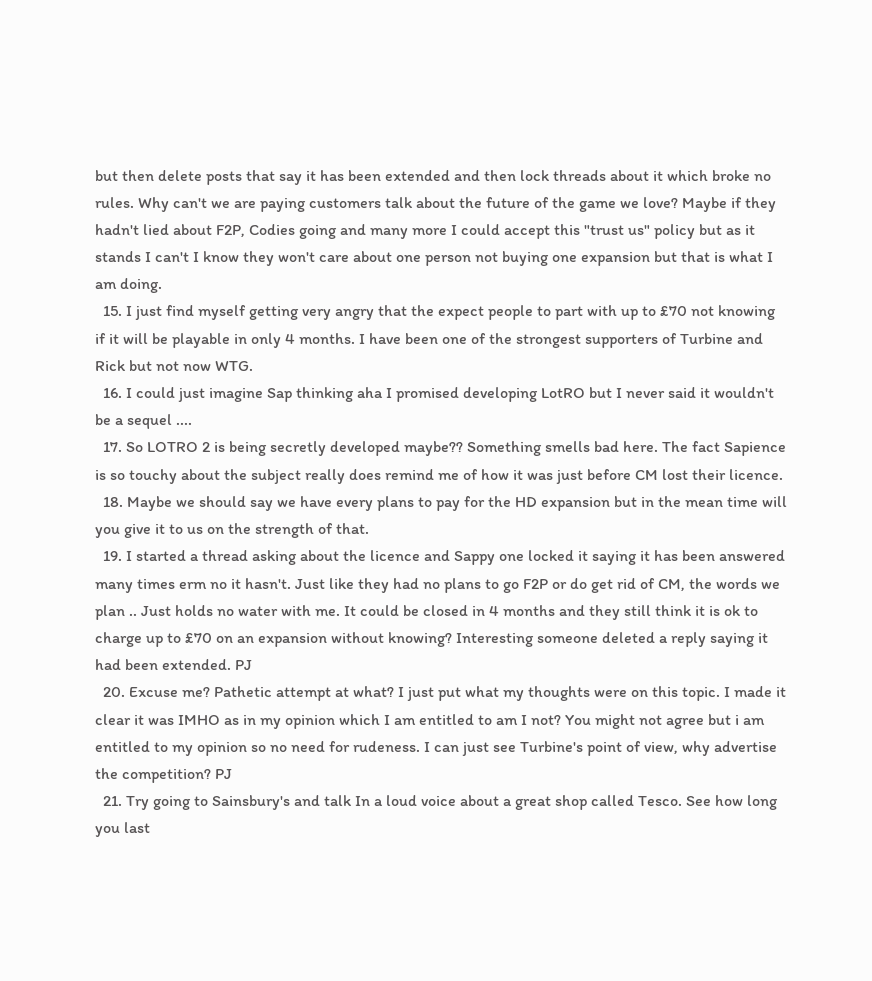but then delete posts that say it has been extended and then lock threads about it which broke no rules. Why can't we are paying customers talk about the future of the game we love? Maybe if they hadn't lied about F2P, Codies going and many more I could accept this "trust us" policy but as it stands I can't I know they won't care about one person not buying one expansion but that is what I am doing.
  15. I just find myself getting very angry that the expect people to part with up to £70 not knowing if it will be playable in only 4 months. I have been one of the strongest supporters of Turbine and Rick but not now WTG.
  16. I could just imagine Sap thinking aha I promised developing LotRO but I never said it wouldn't be a sequel ....
  17. So LOTRO 2 is being secretly developed maybe?? Something smells bad here. The fact Sapience is so touchy about the subject really does remind me of how it was just before CM lost their licence.
  18. Maybe we should say we have every plans to pay for the HD expansion but in the mean time will you give it to us on the strength of that.
  19. I started a thread asking about the licence and Sappy one locked it saying it has been answered many times erm no it hasn't. Just like they had no plans to go F2P or do get rid of CM, the words we plan .. Just holds no water with me. It could be closed in 4 months and they still think it is ok to charge up to £70 on an expansion without knowing? Interesting someone deleted a reply saying it had been extended. PJ
  20. Excuse me? Pathetic attempt at what? I just put what my thoughts were on this topic. I made it clear it was IMHO as in my opinion which I am entitled to am I not? You might not agree but i am entitled to my opinion so no need for rudeness. I can just see Turbine's point of view, why advertise the competition? PJ
  21. Try going to Sainsbury's and talk In a loud voice about a great shop called Tesco. See how long you last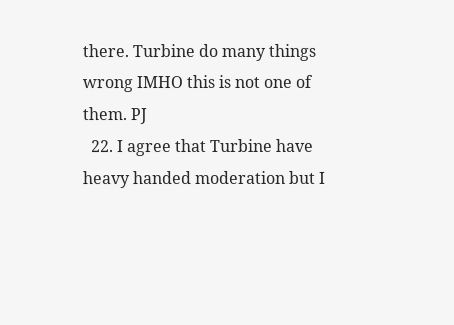there. Turbine do many things wrong IMHO this is not one of them. PJ
  22. I agree that Turbine have heavy handed moderation but I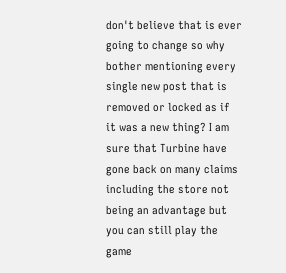don't believe that is ever going to change so why bother mentioning every single new post that is removed or locked as if it was a new thing? I am sure that Turbine have gone back on many claims including the store not being an advantage but you can still play the game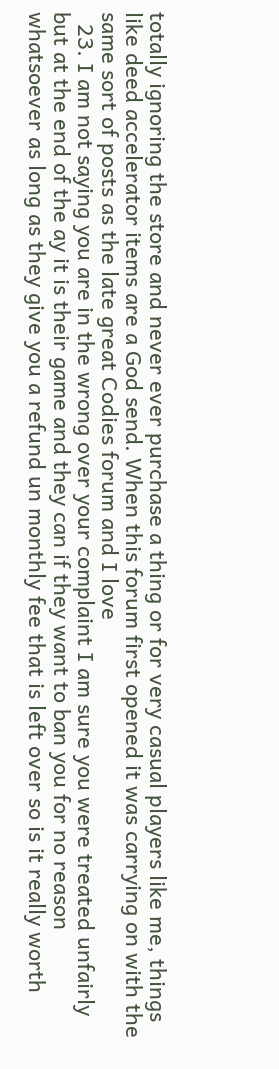totally ignoring the store and never ever purchase a thing or for very casual players like me, things like deed accelerator items are a God send. When this forum first opened it was carrying on with the same sort of posts as the late great Codies forum and I love
  23. I am not saying you are in the wrong over your complaint I am sure you were treated unfairly but at the end of the ay it is their game and they can if they want to ban you for no reason whatsoever as long as they give you a refund un monthly fee that is left over so is it really worth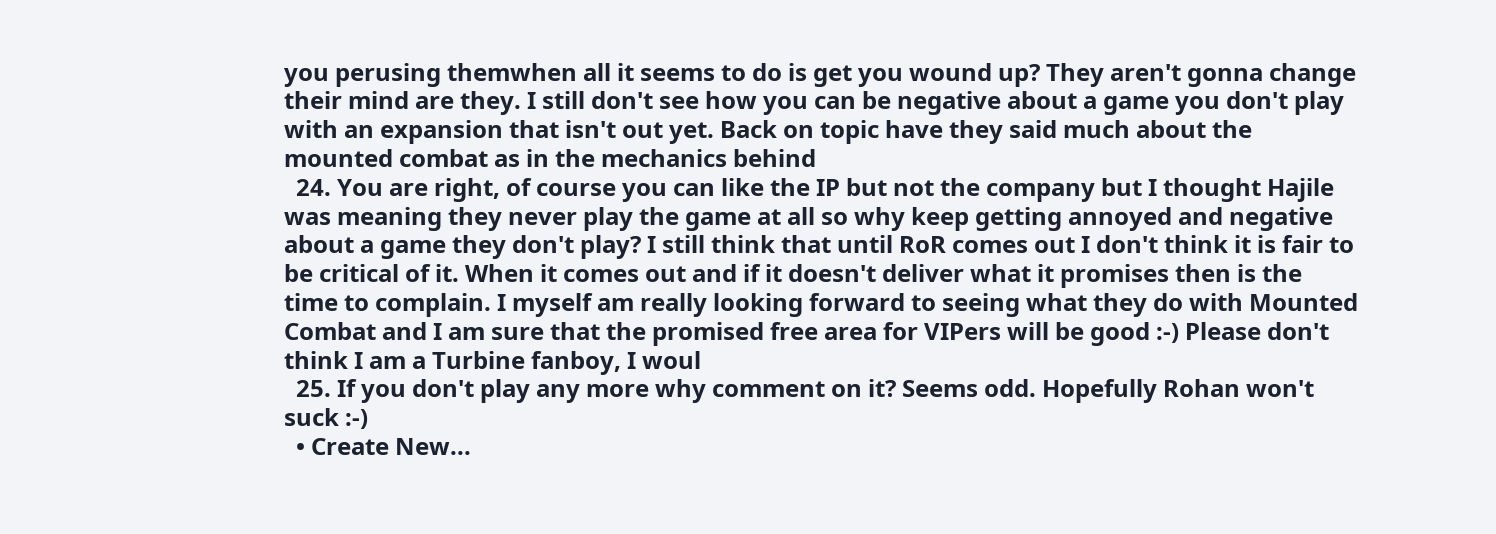you perusing themwhen all it seems to do is get you wound up? They aren't gonna change their mind are they. I still don't see how you can be negative about a game you don't play with an expansion that isn't out yet. Back on topic have they said much about the mounted combat as in the mechanics behind
  24. You are right, of course you can like the IP but not the company but I thought Hajile was meaning they never play the game at all so why keep getting annoyed and negative about a game they don't play? I still think that until RoR comes out I don't think it is fair to be critical of it. When it comes out and if it doesn't deliver what it promises then is the time to complain. I myself am really looking forward to seeing what they do with Mounted Combat and I am sure that the promised free area for VIPers will be good :-) Please don't think I am a Turbine fanboy, I woul
  25. If you don't play any more why comment on it? Seems odd. Hopefully Rohan won't suck :-)
  • Create New...